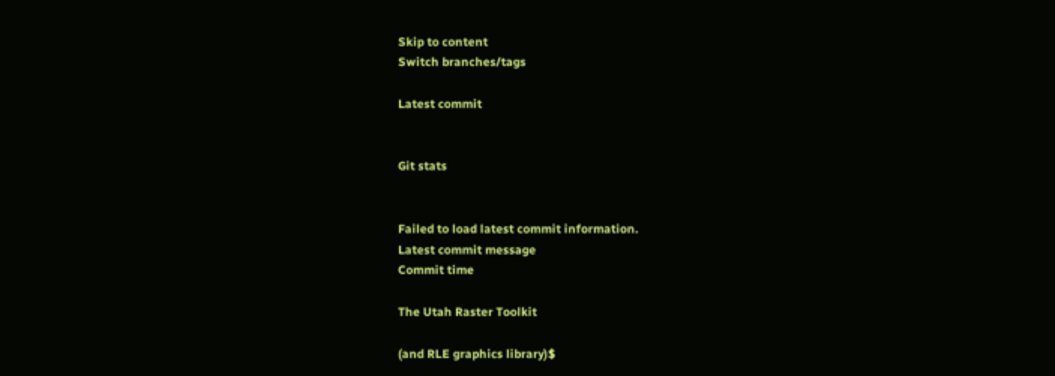Skip to content
Switch branches/tags

Latest commit


Git stats


Failed to load latest commit information.
Latest commit message
Commit time

The Utah Raster Toolkit

(and RLE graphics library)$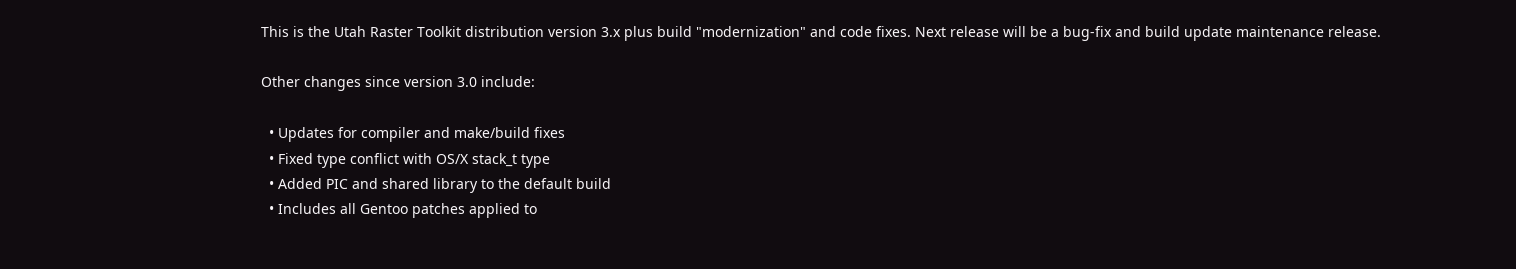This is the Utah Raster Toolkit distribution version 3.x plus build "modernization" and code fixes. Next release will be a bug-fix and build update maintenance release.

Other changes since version 3.0 include:

  • Updates for compiler and make/build fixes
  • Fixed type conflict with OS/X stack_t type
  • Added PIC and shared library to the default build
  • Includes all Gentoo patches applied to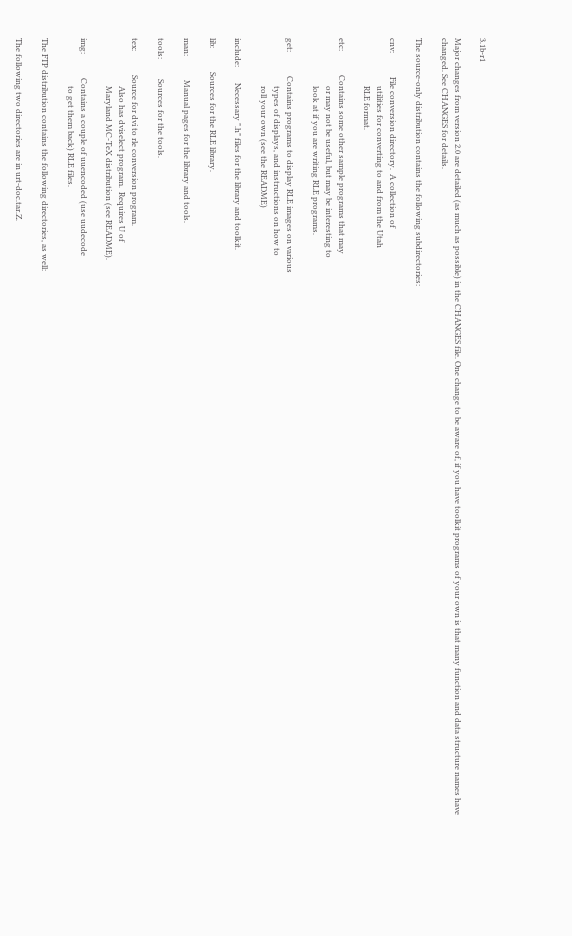3.1b-r1

Major changes from version 2.0 are detailed (as much as possible) in the CHANGES file. One change to be aware of, if you have toolkit programs of your own is that many function and data structure names have changed. See CHANGES for details.

The source-only distribution contains the following subdirectories:

cnv:            File conversion directory.  A collection of
                        utilities for converting to and from the Utah
                        RLE format.

etc:            Contains some other sample programs that may
                        or may not be useful, but may be interesting to
                        look at if you are writing RLE programs.

get:            Contains programs to display RLE images on various
                        types of displays, and instructions on how to
                        roll your own (see the README)

include:        Necessary ".h" files for the library and toolkit.

lib:            Sources for the RLE library.

man:            Manual pages for the library and tools.

tools:          Sources for the tools.

tex:            Source for dvi to rle conversion program.
                        Also has dviselect program.  Requires U of
                        Maryland MC-TeX distribution (see README).

img:            Contains a couple of uuencoded (use uudecode
                        to get them back) RLE files.

The FTP distribution contains the following directories, as well:

The following two directories are in urt-doc.tar.Z.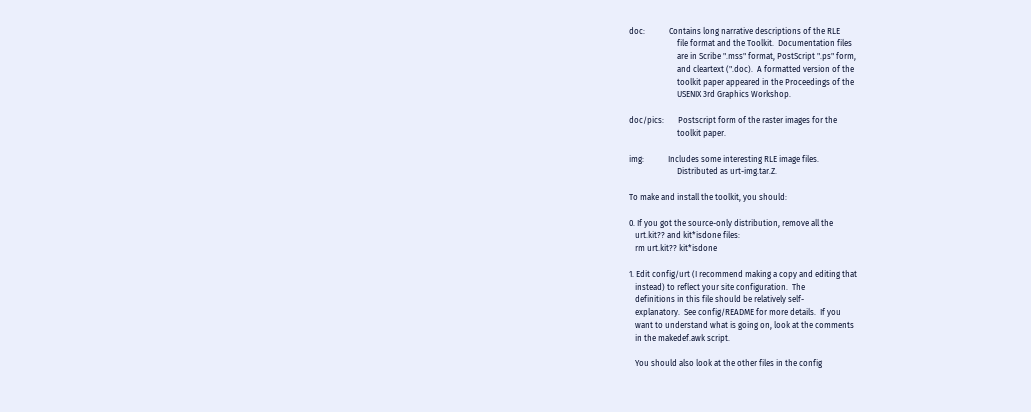doc:            Contains long narrative descriptions of the RLE
                        file format and the Toolkit.  Documentation files
                        are in Scribe ".mss" format, PostScript ".ps" form,
                        and cleartext (".doc).  A formatted version of the
                        toolkit paper appeared in the Proceedings of the
                        USENIX 3rd Graphics Workshop.

doc/pics:       Postscript form of the raster images for the
                        toolkit paper.

img:            Includes some interesting RLE image files.
                        Distributed as urt-img.tar.Z.

To make and install the toolkit, you should:

0. If you got the source-only distribution, remove all the
   urt.kit?? and kit*isdone files:
   rm urt.kit?? kit*isdone

1. Edit config/urt (I recommend making a copy and editing that
   instead) to reflect your site configuration.  The
   definitions in this file should be relatively self-
   explanatory.  See config/README for more details.  If you
   want to understand what is going on, look at the comments
   in the makedef.awk script.

   You should also look at the other files in the config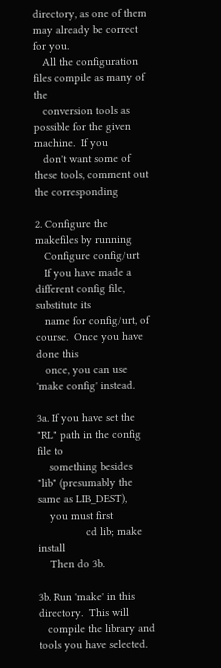directory, as one of them may already be correct for you.
   All the configuration files compile as many of the
   conversion tools as possible for the given machine.  If you
   don't want some of these tools, comment out the corresponding

2. Configure the makefiles by running
   Configure config/urt
   If you have made a different config file, substitute its
   name for config/urt, of course.  Once you have done this
   once, you can use 'make config' instead.

3a. If you have set the "RL" path in the config file to
    something besides "lib" (presumably the same as LIB_DEST),
    you must first
                cd lib; make install
    Then do 3b.

3b. Run 'make' in this directory.  This will
   compile the library and tools you have selected.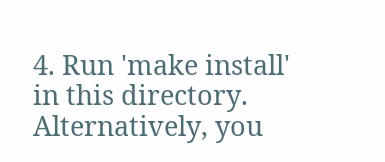4. Run 'make install' in this directory.  Alternatively, you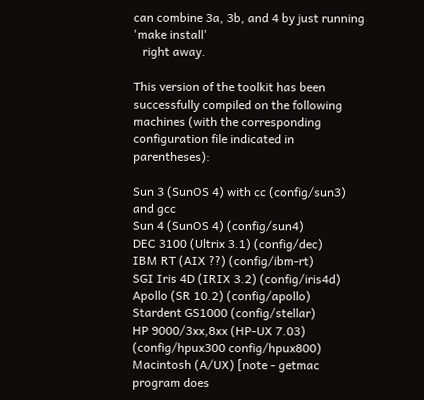can combine 3a, 3b, and 4 by just running 'make install'
   right away.

This version of the toolkit has been successfully compiled on the following machines (with the corresponding configuration file indicated in parentheses):

Sun 3 (SunOS 4) with cc (config/sun3) and gcc
Sun 4 (SunOS 4) (config/sun4)
DEC 3100 (Ultrix 3.1) (config/dec)
IBM RT (AIX ??) (config/ibm-rt)
SGI Iris 4D (IRIX 3.2) (config/iris4d)
Apollo (SR 10.2) (config/apollo)
Stardent GS1000 (config/stellar)
HP 9000/3xx,8xx (HP-UX 7.03) (config/hpux300 config/hpux800)
Macintosh (A/UX) [note - getmac program does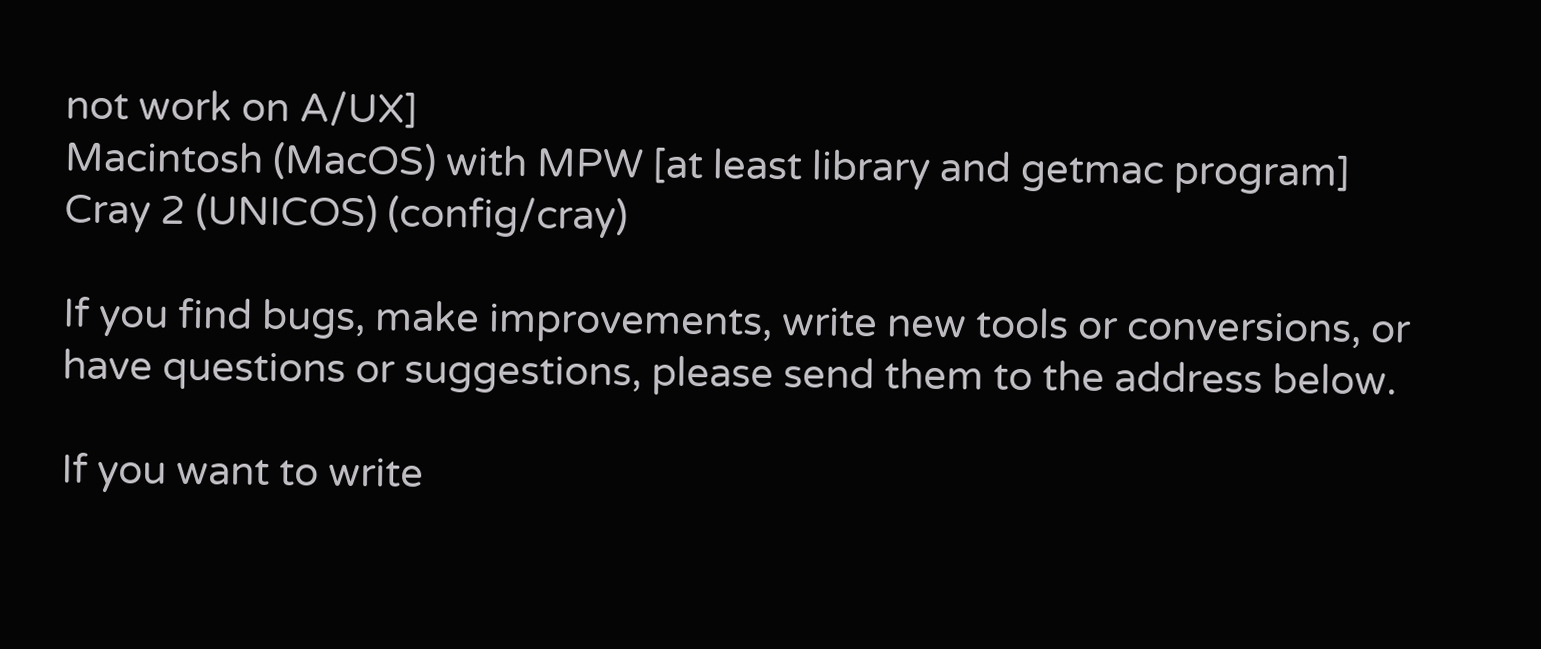not work on A/UX]
Macintosh (MacOS) with MPW [at least library and getmac program]
Cray 2 (UNICOS) (config/cray)

If you find bugs, make improvements, write new tools or conversions, or have questions or suggestions, please send them to the address below.

If you want to write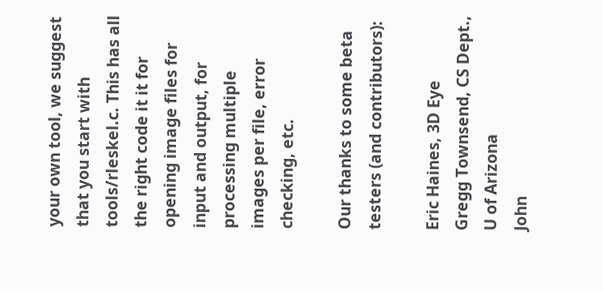your own tool, we suggest that you start with tools/rleskel.c. This has all the right code it it for opening image files for input and output, for processing multiple images per file, error checking, etc.

Our thanks to some beta testers (and contributors):

Eric Haines, 3D Eye
Gregg Townsend, CS Dept., U of Arizona
John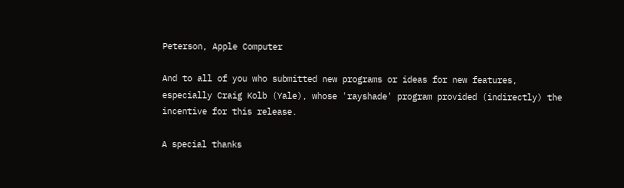Peterson, Apple Computer

And to all of you who submitted new programs or ideas for new features, especially Craig Kolb (Yale), whose 'rayshade' program provided (indirectly) the incentive for this release.

A special thanks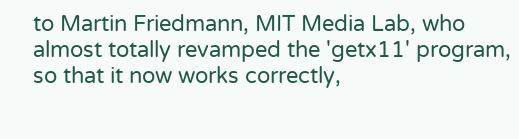to Martin Friedmann, MIT Media Lab, who almost totally revamped the 'getx11' program, so that it now works correctly,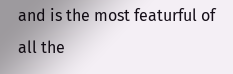and is the most featurful of all the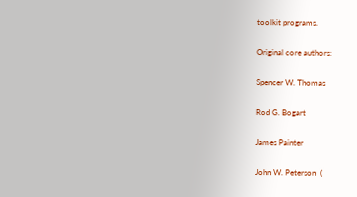toolkit programs.

Original core authors:

Spencer W. Thomas

Rod G. Bogart

James Painter

John W. Peterson  (